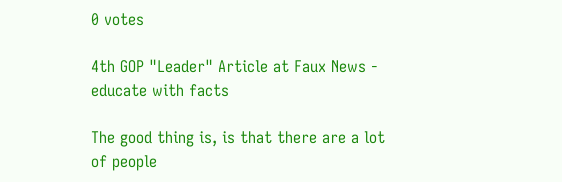0 votes

4th GOP "Leader" Article at Faux News - educate with facts

The good thing is, is that there are a lot of people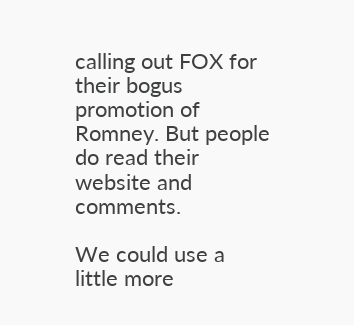calling out FOX for their bogus promotion of Romney. But people do read their website and comments.

We could use a little more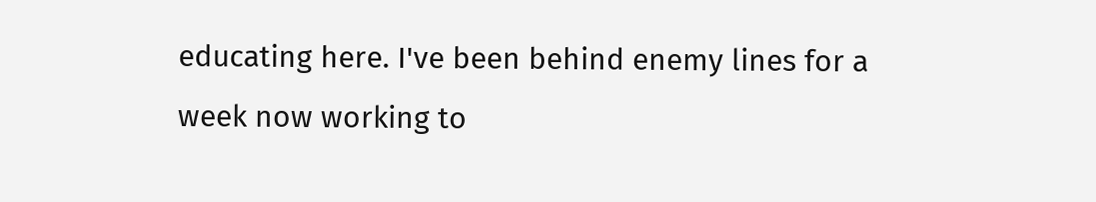educating here. I've been behind enemy lines for a week now working to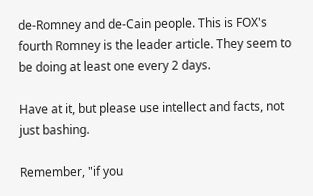de-Romney and de-Cain people. This is FOX's fourth Romney is the leader article. They seem to be doing at least one every 2 days.

Have at it, but please use intellect and facts, not just bashing.

Remember, "if you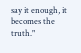say it enough, it becomes the truth."